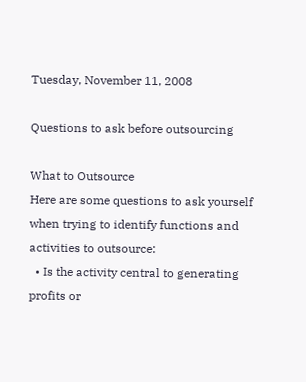Tuesday, November 11, 2008

Questions to ask before outsourcing

What to Outsource
Here are some questions to ask yourself when trying to identify functions and activities to outsource:
  • Is the activity central to generating profits or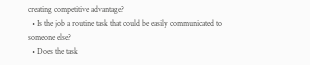creating competitive advantage?
  • Is the job a routine task that could be easily communicated to someone else?
  • Does the task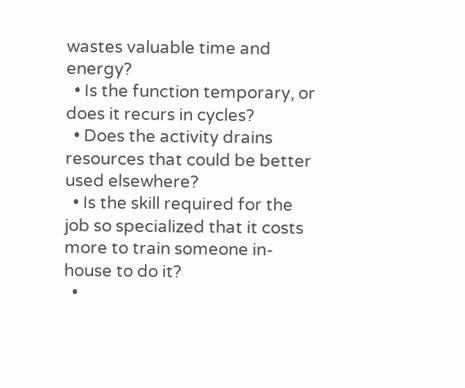wastes valuable time and energy?
  • Is the function temporary, or does it recurs in cycles?
  • Does the activity drains resources that could be better used elsewhere?
  • Is the skill required for the job so specialized that it costs more to train someone in-house to do it?
  •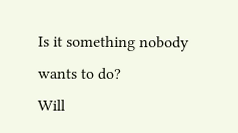Is it something nobody wants to do?
Will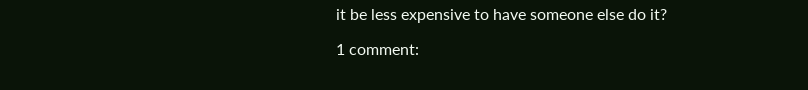it be less expensive to have someone else do it?

1 comment: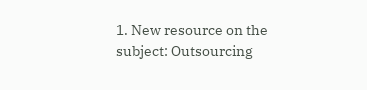1. New resource on the subject: Outsourcing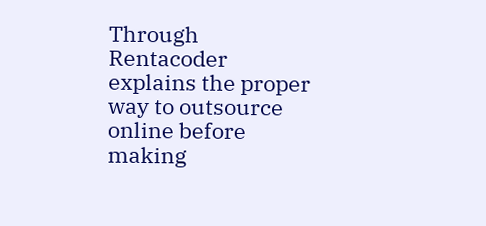Through Rentacoder explains the proper way to outsource online before making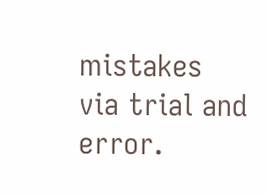mistakes via trial and error.